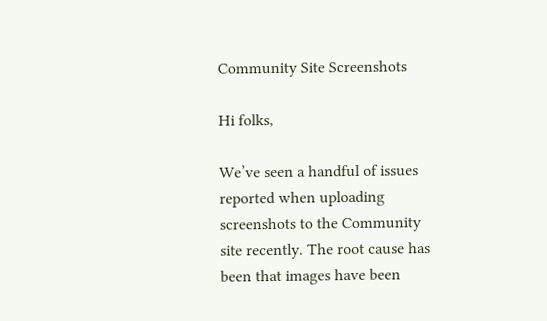Community Site Screenshots

Hi folks,

We’ve seen a handful of issues reported when uploading screenshots to the Community site recently. The root cause has been that images have been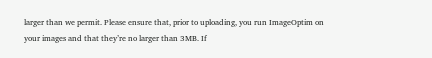larger than we permit. Please ensure that, prior to uploading, you run ImageOptim on your images and that they’re no larger than 3MB. If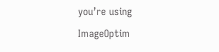you’re using ImageOptim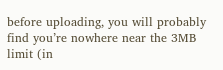before uploading, you will probably find you’re nowhere near the 3MB limit (in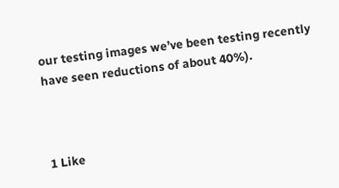our testing images we’ve been testing recently have seen reductions of about 40%).



1 Like